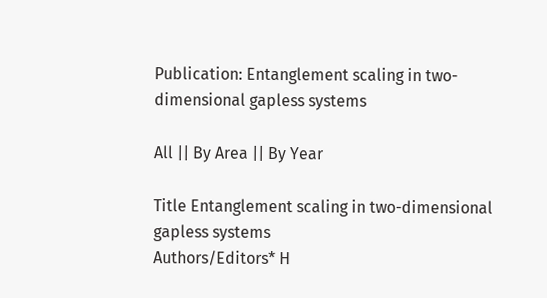Publication: Entanglement scaling in two-dimensional gapless systems

All || By Area || By Year

Title Entanglement scaling in two-dimensional gapless systems
Authors/Editors* H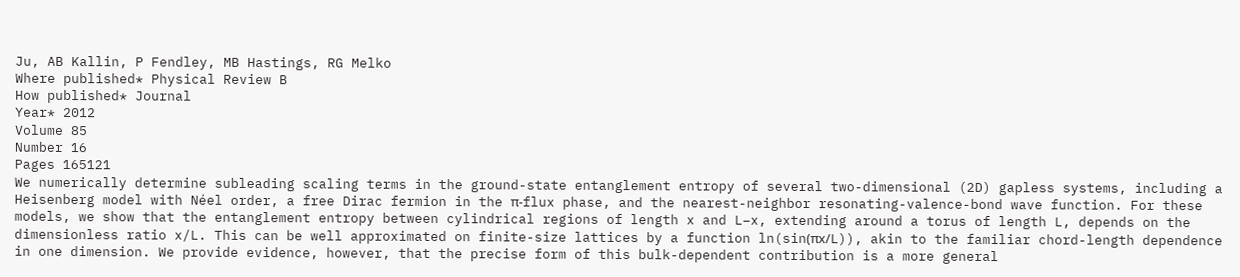Ju, AB Kallin, P Fendley, MB Hastings, RG Melko
Where published* Physical Review B
How published* Journal
Year* 2012
Volume 85
Number 16
Pages 165121
We numerically determine subleading scaling terms in the ground-state entanglement entropy of several two-dimensional (2D) gapless systems, including a Heisenberg model with Néel order, a free Dirac fermion in the π-flux phase, and the nearest-neighbor resonating-valence-bond wave function. For these models, we show that the entanglement entropy between cylindrical regions of length x and L−x, extending around a torus of length L, depends on the dimensionless ratio x/L. This can be well approximated on finite-size lattices by a function ln(sin(πx/L)), akin to the familiar chord-length dependence in one dimension. We provide evidence, however, that the precise form of this bulk-dependent contribution is a more general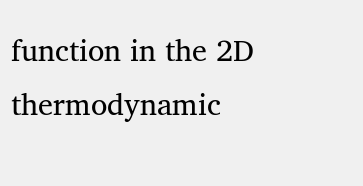function in the 2D thermodynamic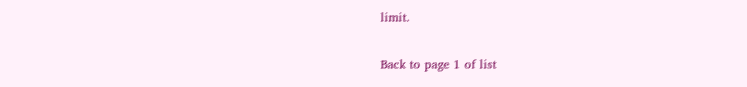limit.

Back to page 1 of list